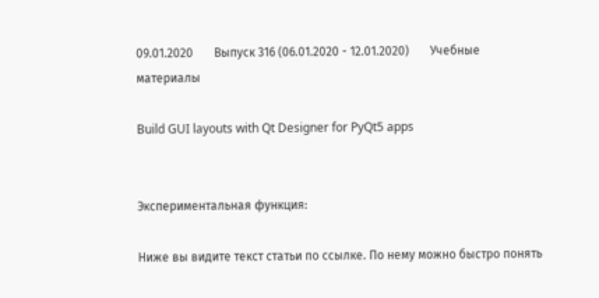09.01.2020       Выпуск 316 (06.01.2020 - 12.01.2020)       Учебные материалы

Build GUI layouts with Qt Designer for PyQt5 apps


Экспериментальная функция:

Ниже вы видите текст статьи по ссылке. По нему можно быстро понять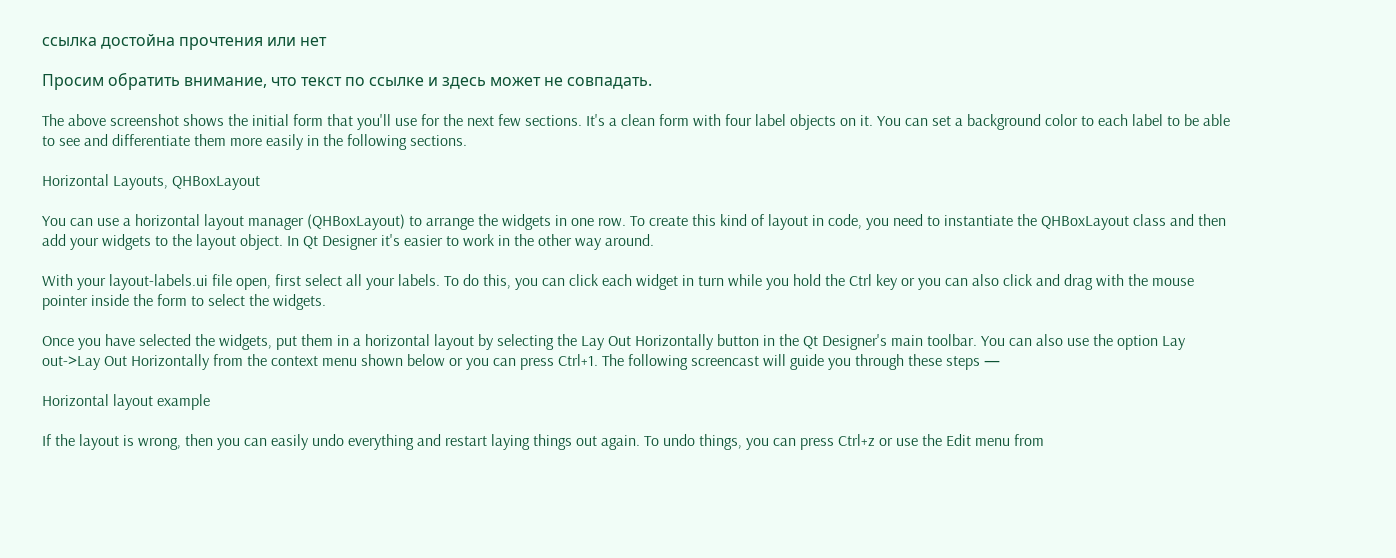ссылка достойна прочтения или нет

Просим обратить внимание, что текст по ссылке и здесь может не совпадать.

The above screenshot shows the initial form that you'll use for the next few sections. It's a clean form with four label objects on it. You can set a background color to each label to be able to see and differentiate them more easily in the following sections.

Horizontal Layouts, QHBoxLayout

You can use a horizontal layout manager (QHBoxLayout) to arrange the widgets in one row. To create this kind of layout in code, you need to instantiate the QHBoxLayout class and then add your widgets to the layout object. In Qt Designer it's easier to work in the other way around.

With your layout-labels.ui file open, first select all your labels. To do this, you can click each widget in turn while you hold the Ctrl key or you can also click and drag with the mouse pointer inside the form to select the widgets.

Once you have selected the widgets, put them in a horizontal layout by selecting the Lay Out Horizontally button in the Qt Designer's main toolbar. You can also use the option Lay out->Lay Out Horizontally from the context menu shown below or you can press Ctrl+1. The following screencast will guide you through these steps —

Horizontal layout example

If the layout is wrong, then you can easily undo everything and restart laying things out again. To undo things, you can press Ctrl+z or use the Edit menu from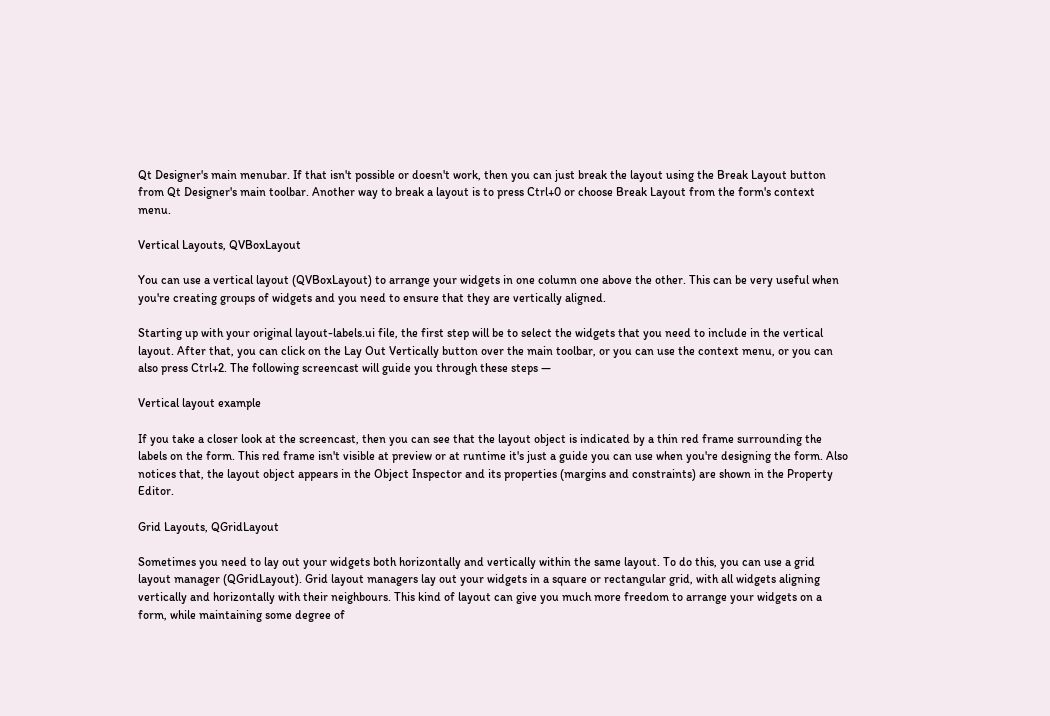Qt Designer's main menubar. If that isn't possible or doesn't work, then you can just break the layout using the Break Layout button from Qt Designer's main toolbar. Another way to break a layout is to press Ctrl+0 or choose Break Layout from the form's context menu.

Vertical Layouts, QVBoxLayout

You can use a vertical layout (QVBoxLayout) to arrange your widgets in one column one above the other. This can be very useful when you're creating groups of widgets and you need to ensure that they are vertically aligned.

Starting up with your original layout-labels.ui file, the first step will be to select the widgets that you need to include in the vertical layout. After that, you can click on the Lay Out Vertically button over the main toolbar, or you can use the context menu, or you can also press Ctrl+2. The following screencast will guide you through these steps —

Vertical layout example

If you take a closer look at the screencast, then you can see that the layout object is indicated by a thin red frame surrounding the labels on the form. This red frame isn't visible at preview or at runtime it's just a guide you can use when you're designing the form. Also notices that, the layout object appears in the Object Inspector and its properties (margins and constraints) are shown in the Property Editor.

Grid Layouts, QGridLayout

Sometimes you need to lay out your widgets both horizontally and vertically within the same layout. To do this, you can use a grid layout manager (QGridLayout). Grid layout managers lay out your widgets in a square or rectangular grid, with all widgets aligning vertically and horizontally with their neighbours. This kind of layout can give you much more freedom to arrange your widgets on a form, while maintaining some degree of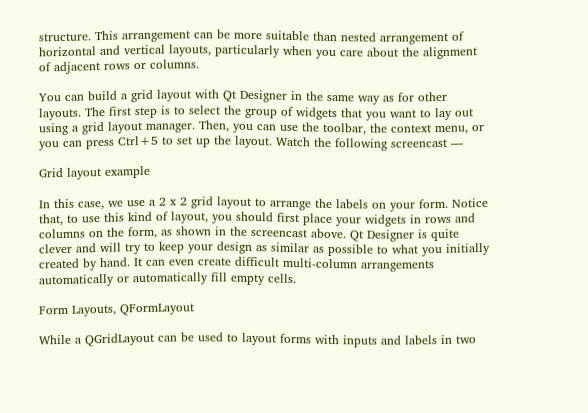structure. This arrangement can be more suitable than nested arrangement of horizontal and vertical layouts, particularly when you care about the alignment of adjacent rows or columns.

You can build a grid layout with Qt Designer in the same way as for other layouts. The first step is to select the group of widgets that you want to lay out using a grid layout manager. Then, you can use the toolbar, the context menu, or you can press Ctrl+5 to set up the layout. Watch the following screencast —

Grid layout example

In this case, we use a 2 x 2 grid layout to arrange the labels on your form. Notice that, to use this kind of layout, you should first place your widgets in rows and columns on the form, as shown in the screencast above. Qt Designer is quite clever and will try to keep your design as similar as possible to what you initially created by hand. It can even create difficult multi-column arrangements automatically or automatically fill empty cells.

Form Layouts, QFormLayout

While a QGridLayout can be used to layout forms with inputs and labels in two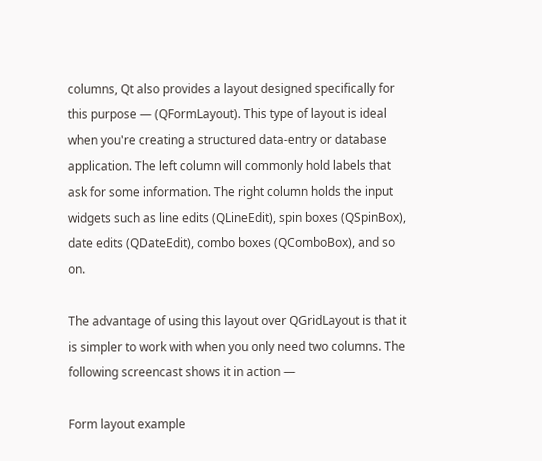columns, Qt also provides a layout designed specifically for this purpose — (QFormLayout). This type of layout is ideal when you're creating a structured data-entry or database application. The left column will commonly hold labels that ask for some information. The right column holds the input widgets such as line edits (QLineEdit), spin boxes (QSpinBox), date edits (QDateEdit), combo boxes (QComboBox), and so on.

The advantage of using this layout over QGridLayout is that it is simpler to work with when you only need two columns. The following screencast shows it in action —

Form layout example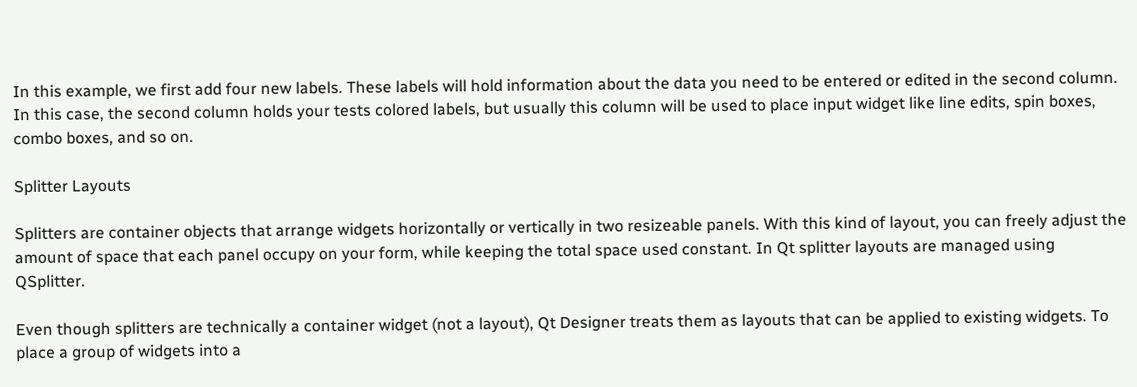In this example, we first add four new labels. These labels will hold information about the data you need to be entered or edited in the second column. In this case, the second column holds your tests colored labels, but usually this column will be used to place input widget like line edits, spin boxes, combo boxes, and so on.

Splitter Layouts

Splitters are container objects that arrange widgets horizontally or vertically in two resizeable panels. With this kind of layout, you can freely adjust the amount of space that each panel occupy on your form, while keeping the total space used constant. In Qt splitter layouts are managed using QSplitter.

Even though splitters are technically a container widget (not a layout), Qt Designer treats them as layouts that can be applied to existing widgets. To place a group of widgets into a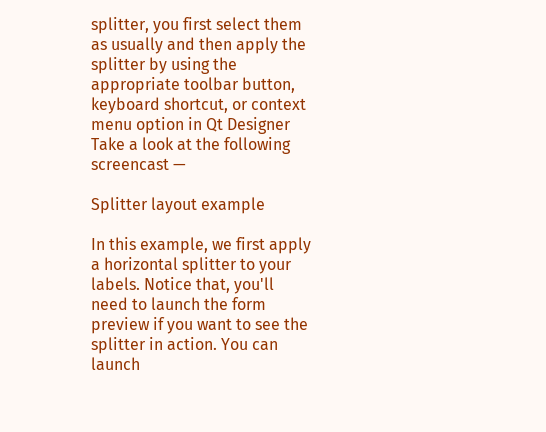splitter, you first select them as usually and then apply the splitter by using the appropriate toolbar button, keyboard shortcut, or context menu option in Qt Designer Take a look at the following screencast —

Splitter layout example

In this example, we first apply a horizontal splitter to your labels. Notice that, you'll need to launch the form preview if you want to see the splitter in action. You can launch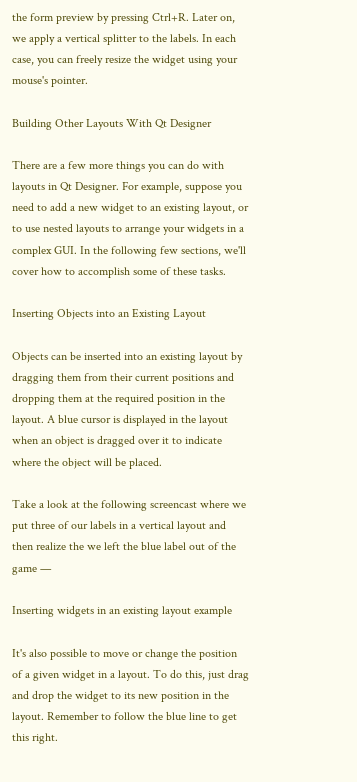the form preview by pressing Ctrl+R. Later on, we apply a vertical splitter to the labels. In each case, you can freely resize the widget using your mouse's pointer.

Building Other Layouts With Qt Designer

There are a few more things you can do with layouts in Qt Designer. For example, suppose you need to add a new widget to an existing layout, or to use nested layouts to arrange your widgets in a complex GUI. In the following few sections, we'll cover how to accomplish some of these tasks.

Inserting Objects into an Existing Layout

Objects can be inserted into an existing layout by dragging them from their current positions and dropping them at the required position in the layout. A blue cursor is displayed in the layout when an object is dragged over it to indicate where the object will be placed.

Take a look at the following screencast where we put three of our labels in a vertical layout and then realize the we left the blue label out of the game —

Inserting widgets in an existing layout example

It's also possible to move or change the position of a given widget in a layout. To do this, just drag and drop the widget to its new position in the layout. Remember to follow the blue line to get this right.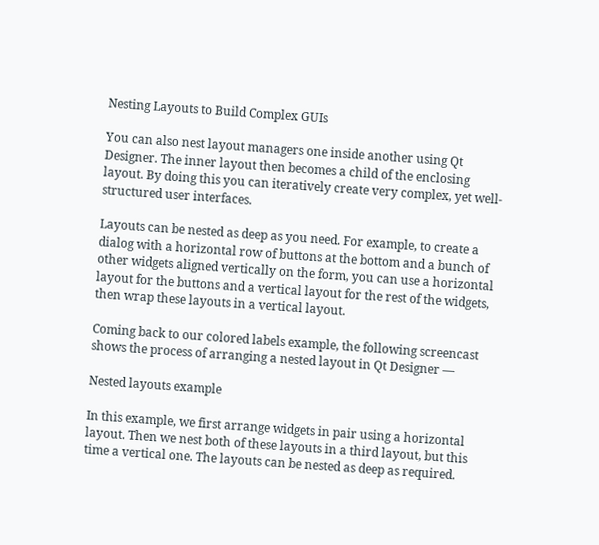Nesting Layouts to Build Complex GUIs

You can also nest layout managers one inside another using Qt Designer. The inner layout then becomes a child of the enclosing layout. By doing this you can iteratively create very complex, yet well-structured user interfaces.

Layouts can be nested as deep as you need. For example, to create a dialog with a horizontal row of buttons at the bottom and a bunch of other widgets aligned vertically on the form, you can use a horizontal layout for the buttons and a vertical layout for the rest of the widgets, then wrap these layouts in a vertical layout.

Coming back to our colored labels example, the following screencast shows the process of arranging a nested layout in Qt Designer —

Nested layouts example

In this example, we first arrange widgets in pair using a horizontal layout. Then we nest both of these layouts in a third layout, but this time a vertical one. The layouts can be nested as deep as required.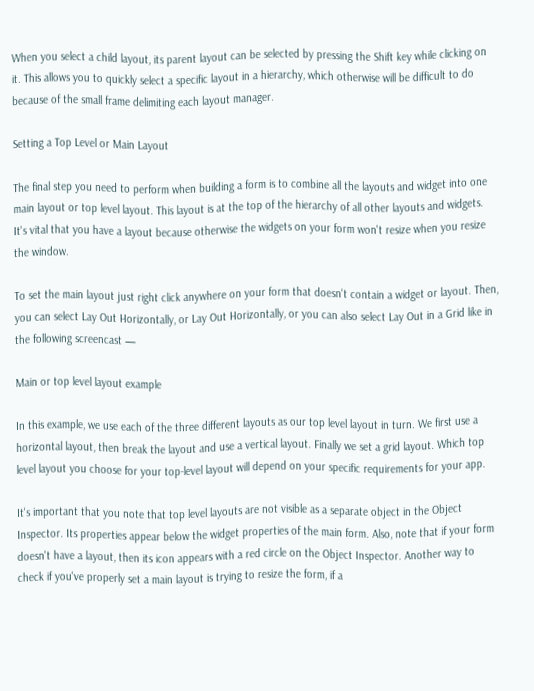When you select a child layout, its parent layout can be selected by pressing the Shift key while clicking on it. This allows you to quickly select a specific layout in a hierarchy, which otherwise will be difficult to do because of the small frame delimiting each layout manager.

Setting a Top Level or Main Layout

The final step you need to perform when building a form is to combine all the layouts and widget into one main layout or top level layout. This layout is at the top of the hierarchy of all other layouts and widgets. It's vital that you have a layout because otherwise the widgets on your form won't resize when you resize the window.

To set the main layout just right click anywhere on your form that doesn't contain a widget or layout. Then, you can select Lay Out Horizontally, or Lay Out Horizontally, or you can also select Lay Out in a Grid like in the following screencast —

Main or top level layout example

In this example, we use each of the three different layouts as our top level layout in turn. We first use a horizontal layout, then break the layout and use a vertical layout. Finally we set a grid layout. Which top level layout you choose for your top-level layout will depend on your specific requirements for your app.

It's important that you note that top level layouts are not visible as a separate object in the Object Inspector. Its properties appear below the widget properties of the main form. Also, note that if your form doesn't have a layout, then its icon appears with a red circle on the Object Inspector. Another way to check if you've properly set a main layout is trying to resize the form, if a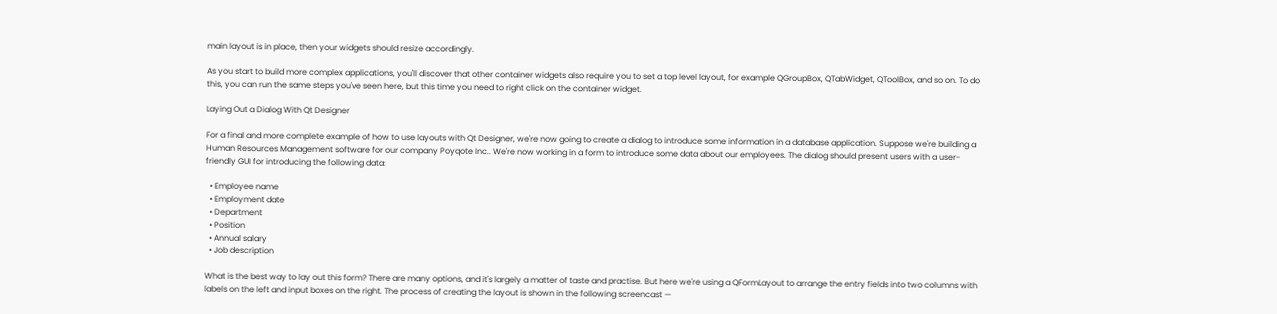main layout is in place, then your widgets should resize accordingly.

As you start to build more complex applications, you'll discover that other container widgets also require you to set a top level layout, for example QGroupBox, QTabWidget, QToolBox, and so on. To do this, you can run the same steps you've seen here, but this time you need to right click on the container widget.

Laying Out a Dialog With Qt Designer

For a final and more complete example of how to use layouts with Qt Designer, we're now going to create a dialog to introduce some information in a database application. Suppose we're building a Human Resources Management software for our company Poyqote Inc.. We're now working in a form to introduce some data about our employees. The dialog should present users with a user-friendly GUI for introducing the following data:

  • Employee name
  • Employment date
  • Department
  • Position
  • Annual salary
  • Job description

What is the best way to lay out this form? There are many options, and it's largely a matter of taste and practise. But here we're using a QFormLayout to arrange the entry fields into two columns with labels on the left and input boxes on the right. The process of creating the layout is shown in the following screencast —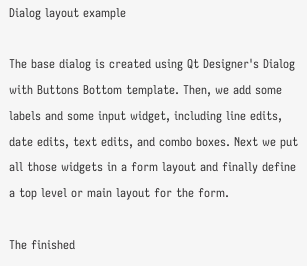Dialog layout example

The base dialog is created using Qt Designer's Dialog with Buttons Bottom template. Then, we add some labels and some input widget, including line edits, date edits, text edits, and combo boxes. Next we put all those widgets in a form layout and finally define a top level or main layout for the form.

The finished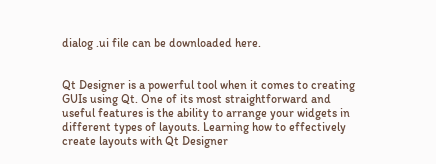dialog .ui file can be downloaded here.


Qt Designer is a powerful tool when it comes to creating GUIs using Qt. One of its most straightforward and useful features is the ability to arrange your widgets in different types of layouts. Learning how to effectively create layouts with Qt Designer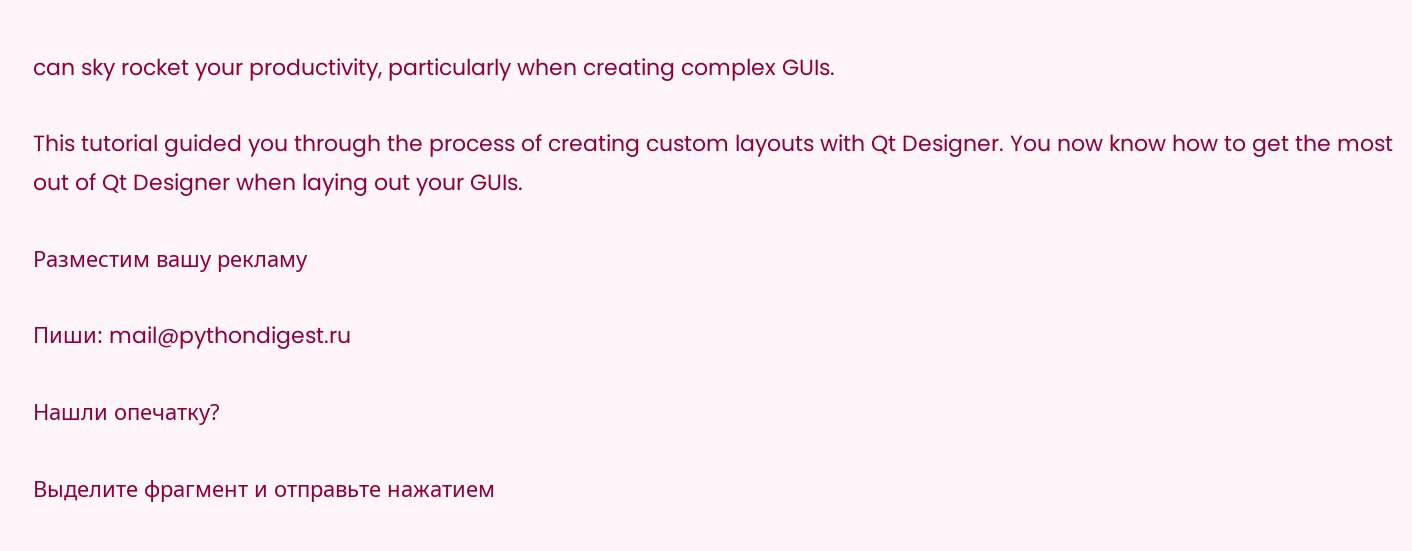can sky rocket your productivity, particularly when creating complex GUIs.

This tutorial guided you through the process of creating custom layouts with Qt Designer. You now know how to get the most out of Qt Designer when laying out your GUIs.

Разместим вашу рекламу

Пиши: mail@pythondigest.ru

Нашли опечатку?

Выделите фрагмент и отправьте нажатием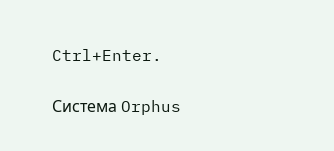Ctrl+Enter.

Система Orphus